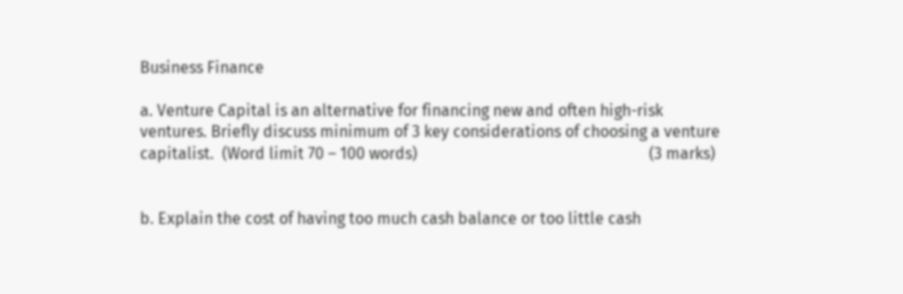Business Finance

a. Venture Capital is an alternative for financing new and often high-risk ventures. Briefly discuss minimum of 3 key considerations of choosing a venture capitalist.  (Word limit 70 – 100 words)                                                          (3 marks)


b. Explain the cost of having too much cash balance or too little cash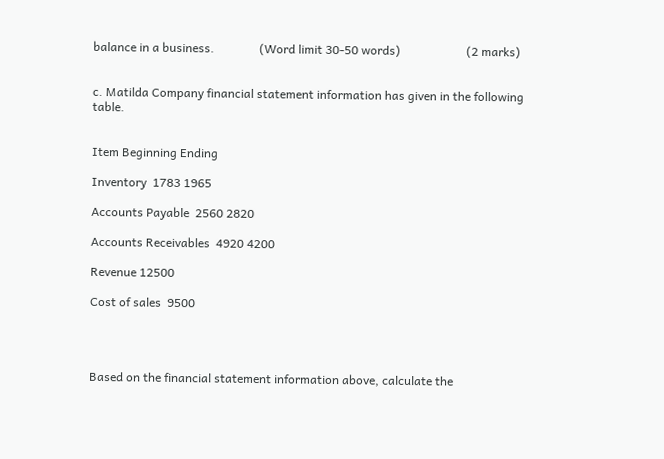balance in a business.               (Word limit 30-50 words)                      (2 marks)


c. Matilda Company financial statement information has given in the following table.


Item Beginning Ending

Inventory  1783 1965

Accounts Payable  2560 2820

Accounts Receivables  4920 4200

Revenue 12500

Cost of sales  9500




Based on the financial statement information above, calculate the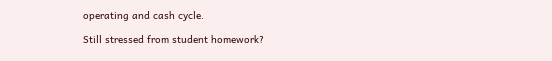operating and cash cycle.

Still stressed from student homework?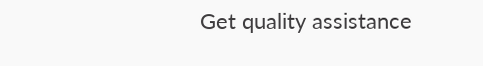Get quality assistance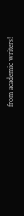from academic writers!